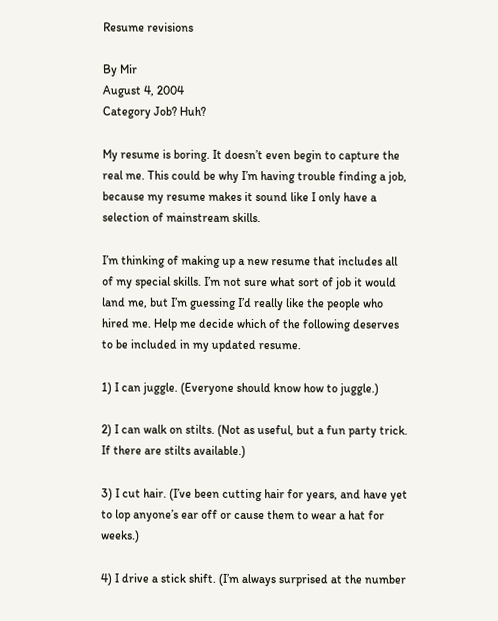Resume revisions

By Mir
August 4, 2004
Category Job? Huh?

My resume is boring. It doesn’t even begin to capture the real me. This could be why I’m having trouble finding a job, because my resume makes it sound like I only have a selection of mainstream skills.

I’m thinking of making up a new resume that includes all of my special skills. I’m not sure what sort of job it would land me, but I’m guessing I’d really like the people who hired me. Help me decide which of the following deserves to be included in my updated resume.

1) I can juggle. (Everyone should know how to juggle.)

2) I can walk on stilts. (Not as useful, but a fun party trick. If there are stilts available.)

3) I cut hair. (I’ve been cutting hair for years, and have yet to lop anyone’s ear off or cause them to wear a hat for weeks.)

4) I drive a stick shift. (I’m always surprised at the number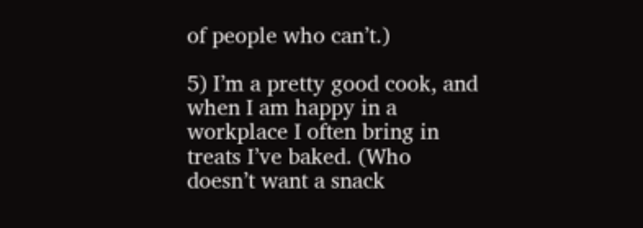of people who can’t.)

5) I’m a pretty good cook, and when I am happy in a workplace I often bring in treats I’ve baked. (Who doesn’t want a snack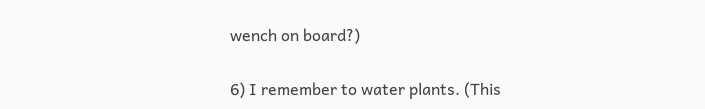wench on board?)

6) I remember to water plants. (This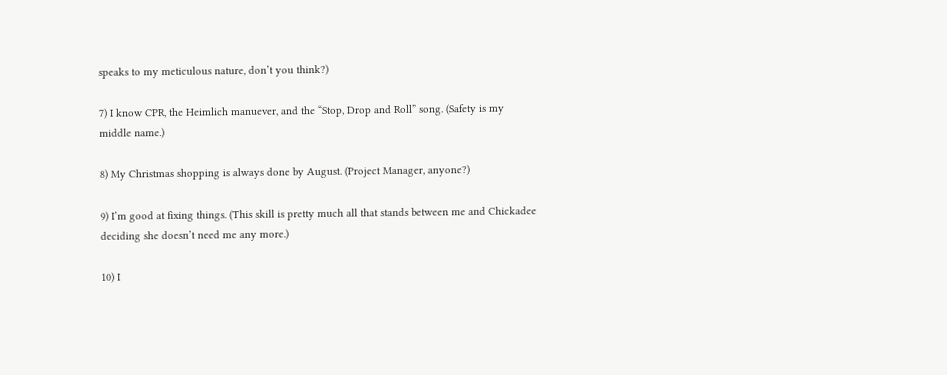speaks to my meticulous nature, don’t you think?)

7) I know CPR, the Heimlich manuever, and the “Stop, Drop and Roll” song. (Safety is my middle name.)

8) My Christmas shopping is always done by August. (Project Manager, anyone?)

9) I’m good at fixing things. (This skill is pretty much all that stands between me and Chickadee deciding she doesn’t need me any more.)

10) I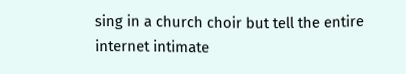sing in a church choir but tell the entire internet intimate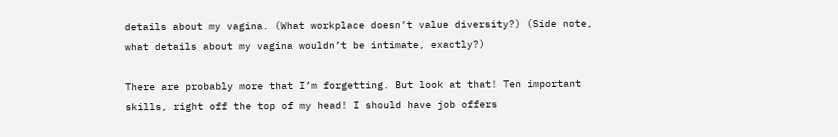details about my vagina. (What workplace doesn’t value diversity?) (Side note, what details about my vagina wouldn’t be intimate, exactly?)

There are probably more that I’m forgetting. But look at that! Ten important skills, right off the top of my head! I should have job offers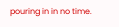pouring in in no time.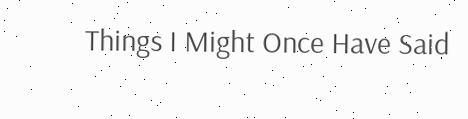Things I Might Once Have Said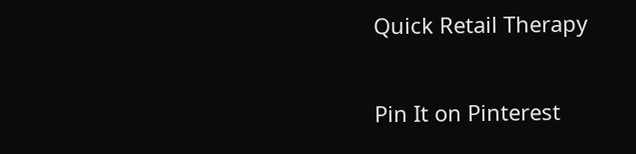Quick Retail Therapy

Pin It on Pinterest